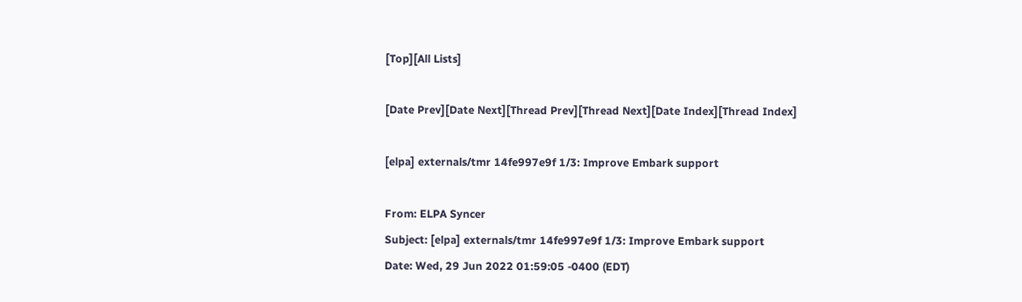[Top][All Lists]

[Date Prev][Date Next][Thread Prev][Thread Next][Date Index][Thread Index]

[elpa] externals/tmr 14fe997e9f 1/3: Improve Embark support

From: ELPA Syncer
Subject: [elpa] externals/tmr 14fe997e9f 1/3: Improve Embark support
Date: Wed, 29 Jun 2022 01:59:05 -0400 (EDT)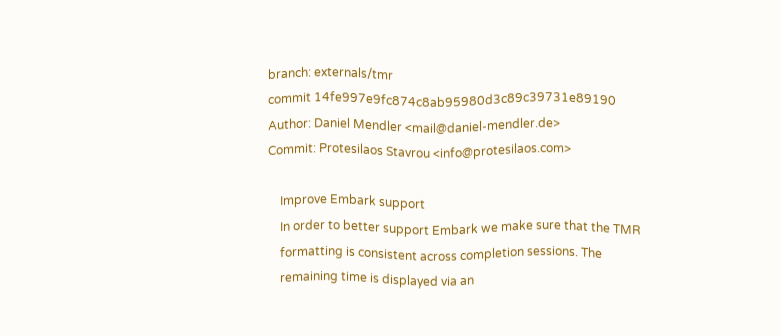branch: externals/tmr
commit 14fe997e9fc874c8ab95980d3c89c39731e89190
Author: Daniel Mendler <mail@daniel-mendler.de>
Commit: Protesilaos Stavrou <info@protesilaos.com>

    Improve Embark support
    In order to better support Embark we make sure that the TMR
    formatting is consistent across completion sessions. The
    remaining time is displayed via an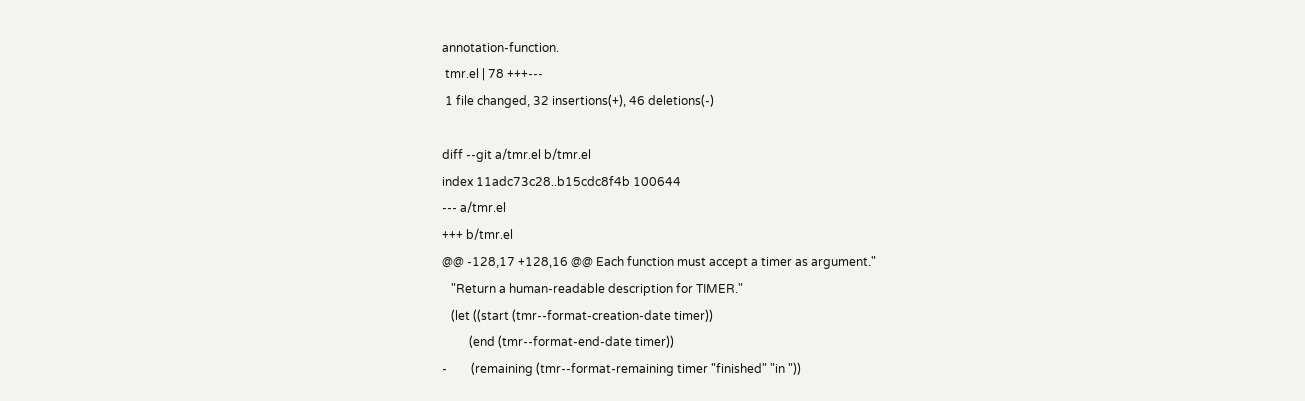annotation-function.
 tmr.el | 78 +++---
 1 file changed, 32 insertions(+), 46 deletions(-)

diff --git a/tmr.el b/tmr.el
index 11adc73c28..b15cdc8f4b 100644
--- a/tmr.el
+++ b/tmr.el
@@ -128,17 +128,16 @@ Each function must accept a timer as argument."
   "Return a human-readable description for TIMER."
   (let ((start (tmr--format-creation-date timer))
         (end (tmr--format-end-date timer))
-        (remaining (tmr--format-remaining timer "finished" "in "))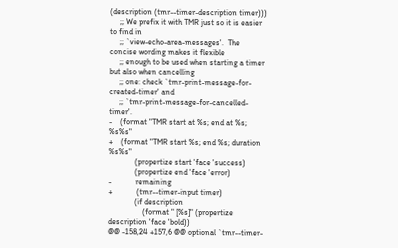(description (tmr--timer-description timer)))
     ;; We prefix it with TMR just so it is easier to find in
     ;; `view-echo-area-messages'.  The concise wording makes it flexible
     ;; enough to be used when starting a timer but also when cancelling
     ;; one: check `tmr-print-message-for-created-timer' and
     ;; `tmr-print-message-for-cancelled-timer'.
-    (format "TMR start at %s; end at %s; %s%s"
+    (format "TMR start %s; end %s; duration %s%s"
             (propertize start 'face 'success)
             (propertize end 'face 'error)
-            remaining
+            (tmr--timer-input timer)
             (if description
                 (format " [%s]" (propertize description 'face 'bold))
@@ -158,24 +157,6 @@ optional `tmr--timer-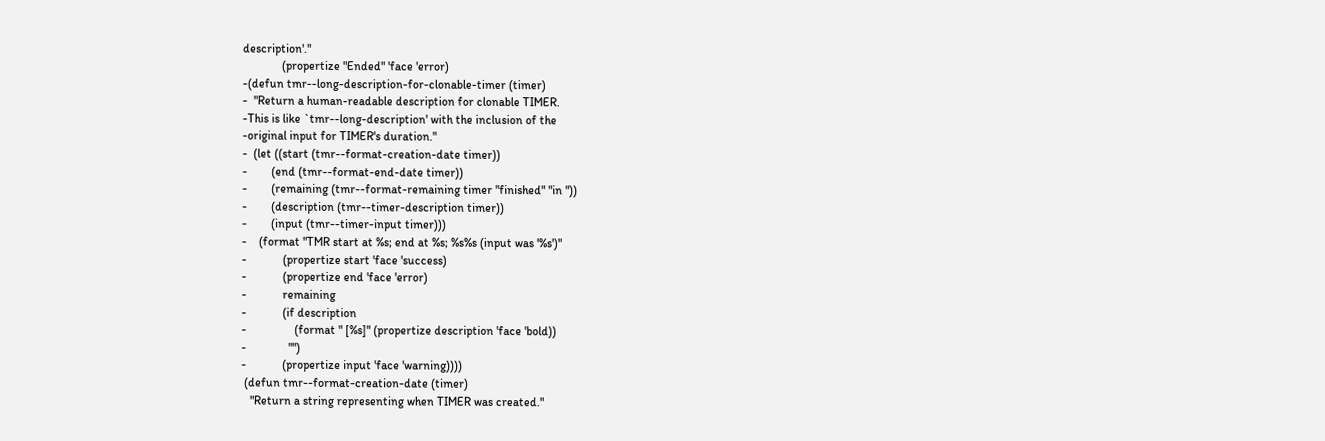description'."
             (propertize "Ended" 'face 'error)
-(defun tmr--long-description-for-clonable-timer (timer)
-  "Return a human-readable description for clonable TIMER.
-This is like `tmr--long-description' with the inclusion of the
-original input for TIMER's duration."
-  (let ((start (tmr--format-creation-date timer))
-        (end (tmr--format-end-date timer))
-        (remaining (tmr--format-remaining timer "finished" "in "))
-        (description (tmr--timer-description timer))
-        (input (tmr--timer-input timer)))
-    (format "TMR start at %s; end at %s; %s%s (input was '%s')"
-            (propertize start 'face 'success)
-            (propertize end 'face 'error)
-            remaining
-            (if description
-                (format " [%s]" (propertize description 'face 'bold))
-              "")
-            (propertize input 'face 'warning))))
 (defun tmr--format-creation-date (timer)
   "Return a string representing when TIMER was created."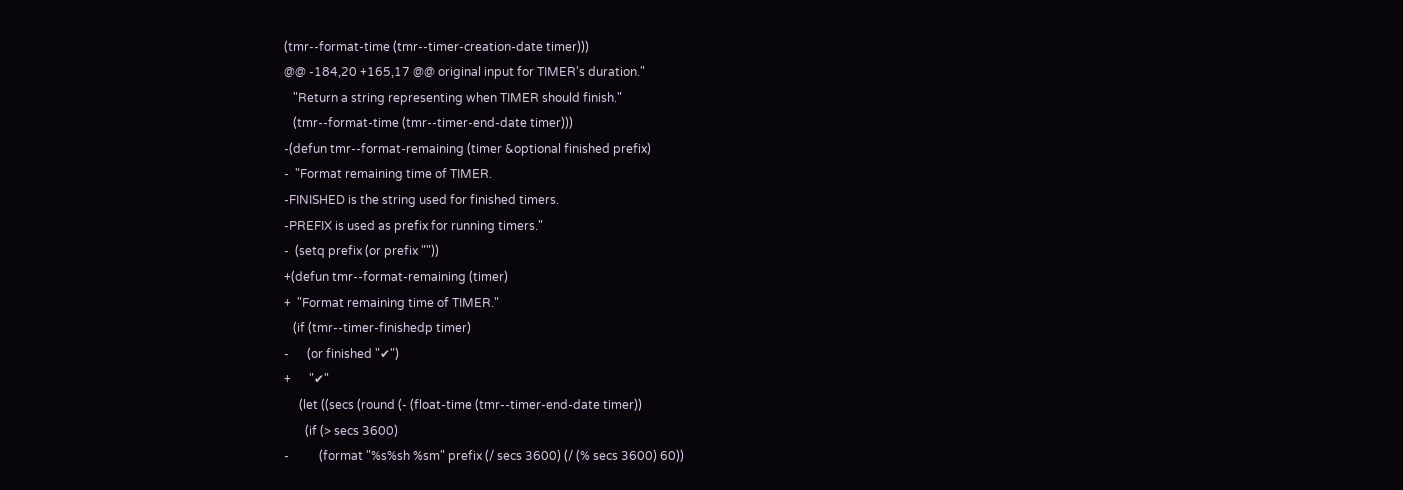(tmr--format-time (tmr--timer-creation-date timer)))
@@ -184,20 +165,17 @@ original input for TIMER's duration."
   "Return a string representing when TIMER should finish."
   (tmr--format-time (tmr--timer-end-date timer)))
-(defun tmr--format-remaining (timer &optional finished prefix)
-  "Format remaining time of TIMER.
-FINISHED is the string used for finished timers.
-PREFIX is used as prefix for running timers."
-  (setq prefix (or prefix ""))
+(defun tmr--format-remaining (timer)
+  "Format remaining time of TIMER."
   (if (tmr--timer-finishedp timer)
-      (or finished "✔")
+      "✔"
     (let ((secs (round (- (float-time (tmr--timer-end-date timer))
       (if (> secs 3600)
-          (format "%s%sh %sm" prefix (/ secs 3600) (/ (% secs 3600) 60))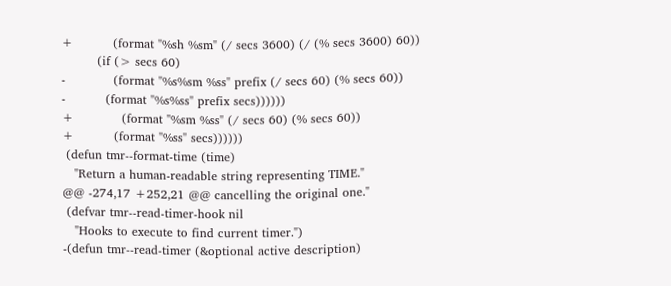+          (format "%sh %sm" (/ secs 3600) (/ (% secs 3600) 60))
         (if (> secs 60)
-            (format "%s%sm %ss" prefix (/ secs 60) (% secs 60))
-          (format "%s%ss" prefix secs))))))
+            (format "%sm %ss" (/ secs 60) (% secs 60))
+          (format "%ss" secs))))))
 (defun tmr--format-time (time)
   "Return a human-readable string representing TIME."
@@ -274,17 +252,21 @@ cancelling the original one."
 (defvar tmr--read-timer-hook nil
   "Hooks to execute to find current timer.")
-(defun tmr--read-timer (&optional active description)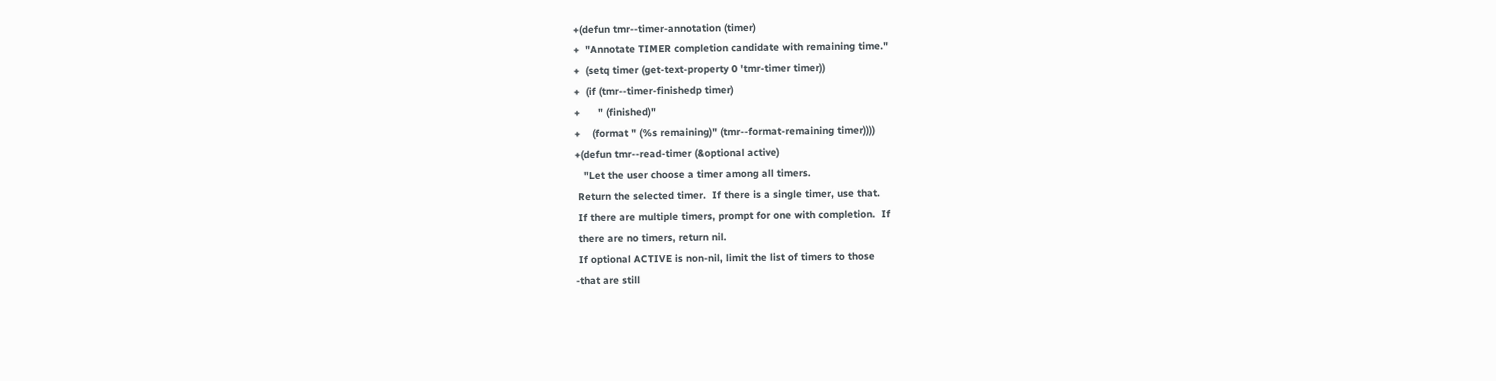+(defun tmr--timer-annotation (timer)
+  "Annotate TIMER completion candidate with remaining time."
+  (setq timer (get-text-property 0 'tmr-timer timer))
+  (if (tmr--timer-finishedp timer)
+      " (finished)"
+    (format " (%s remaining)" (tmr--format-remaining timer))))
+(defun tmr--read-timer (&optional active)
   "Let the user choose a timer among all timers.
 Return the selected timer.  If there is a single timer, use that.
 If there are multiple timers, prompt for one with completion.  If
 there are no timers, return nil.
 If optional ACTIVE is non-nil, limit the list of timers to those
-that are still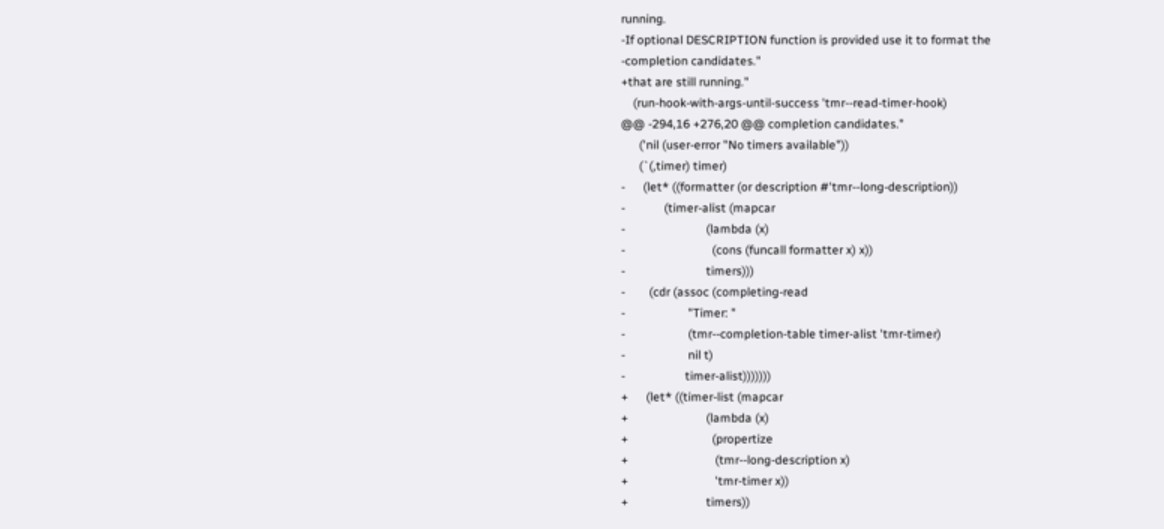running.
-If optional DESCRIPTION function is provided use it to format the
-completion candidates."
+that are still running."
    (run-hook-with-args-until-success 'tmr--read-timer-hook)
@@ -294,16 +276,20 @@ completion candidates."
      ('nil (user-error "No timers available"))
      (`(,timer) timer)
-      (let* ((formatter (or description #'tmr--long-description))
-             (timer-alist (mapcar
-                           (lambda (x)
-                             (cons (funcall formatter x) x))
-                           timers)))
-        (cdr (assoc (completing-read
-                     "Timer: "
-                     (tmr--completion-table timer-alist 'tmr-timer)
-                     nil t)
-                    timer-alist)))))))
+      (let* ((timer-list (mapcar
+                          (lambda (x)
+                            (propertize
+                             (tmr--long-description x)
+                             'tmr-timer x))
+                          timers))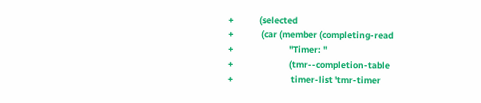+             (selected
+              (car (member (completing-read
+                            "Timer: "
+                            (tmr--completion-table
+                             timer-list 'tmr-timer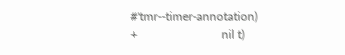#'tmr--timer-annotation)
+                            nil t)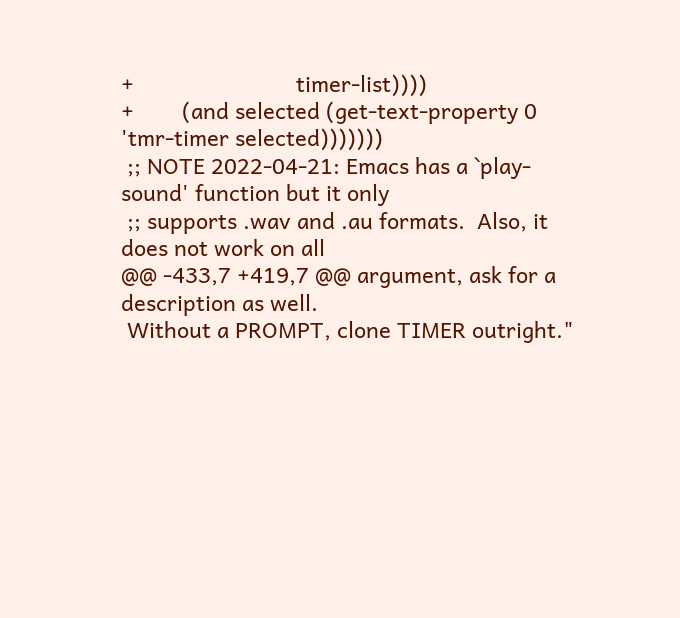+                           timer-list))))
+        (and selected (get-text-property 0 'tmr-timer selected)))))))
 ;; NOTE 2022-04-21: Emacs has a `play-sound' function but it only
 ;; supports .wav and .au formats.  Also, it does not work on all
@@ -433,7 +419,7 @@ argument, ask for a description as well.
 Without a PROMPT, clone TIMER outright."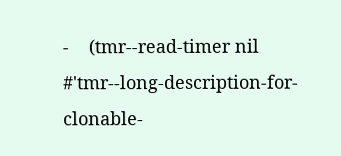-    (tmr--read-timer nil #'tmr--long-description-for-clonable-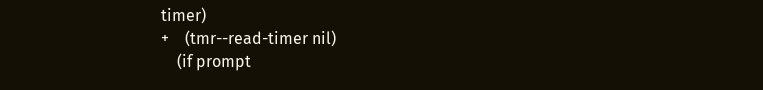timer)
+    (tmr--read-timer nil)
    (if prompt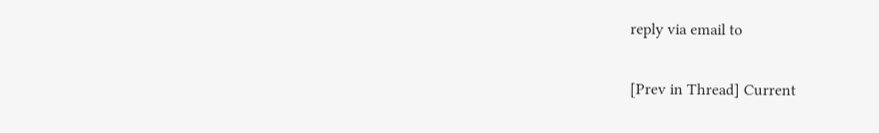reply via email to

[Prev in Thread] Current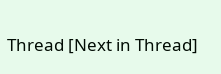Thread [Next in Thread]